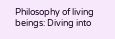Philosophy of living beings: Diving into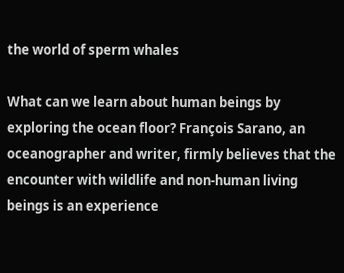the world of sperm whales

What can we learn about human beings by exploring the ocean floor? François Sarano, an oceanographer and writer, firmly believes that the encounter with wildlife and non-human living beings is an experience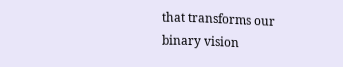that transforms our binary vision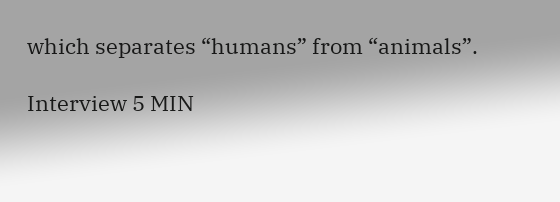which separates “humans” from “animals”.

Interview 5 MIN